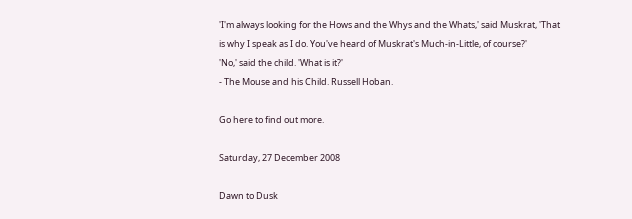'I'm always looking for the Hows and the Whys and the Whats,' said Muskrat, 'That is why I speak as I do. You've heard of Muskrat's Much-in-Little, of course?'
'No,' said the child. 'What is it?'
- The Mouse and his Child. Russell Hoban.

Go here to find out more.

Saturday, 27 December 2008

Dawn to Dusk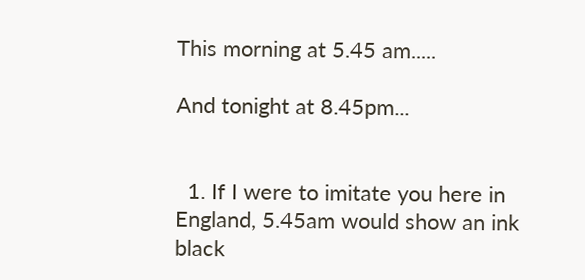This morning at 5.45 am.....

And tonight at 8.45pm...


  1. If I were to imitate you here in England, 5.45am would show an ink black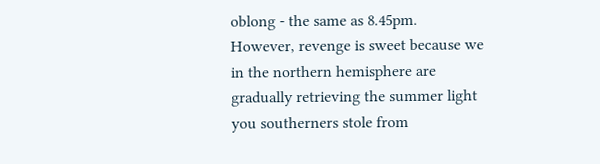oblong - the same as 8.45pm. However, revenge is sweet because we in the northern hemisphere are gradually retrieving the summer light you southerners stole from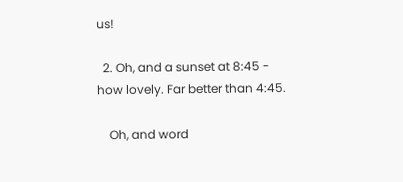us!

  2. Oh, and a sunset at 8:45 - how lovely. Far better than 4:45.

    Oh, and word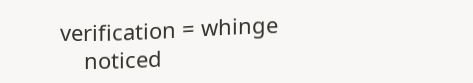verification = whinge
    noticed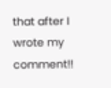that after I wrote my comment!!